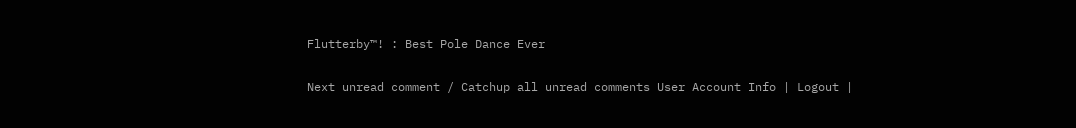Flutterby™! : Best Pole Dance Ever

Next unread comment / Catchup all unread comments User Account Info | Logout |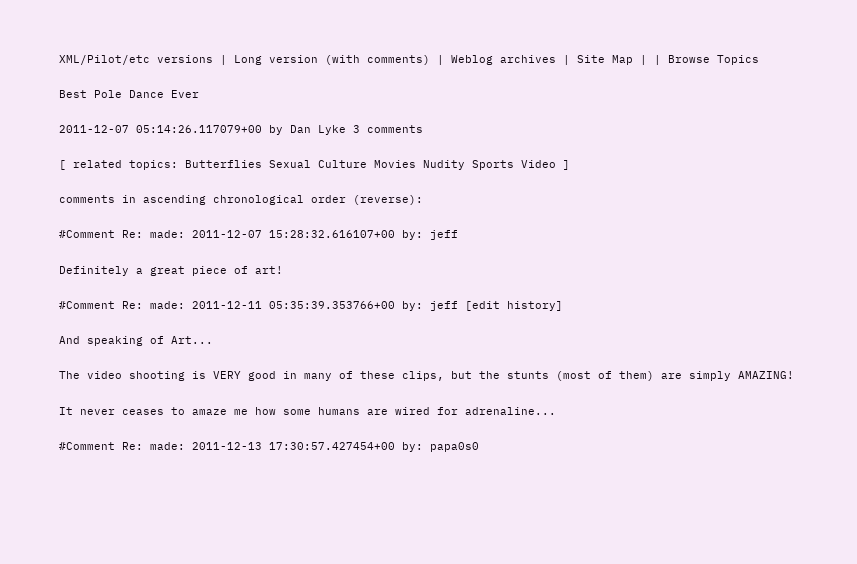XML/Pilot/etc versions | Long version (with comments) | Weblog archives | Site Map | | Browse Topics

Best Pole Dance Ever

2011-12-07 05:14:26.117079+00 by Dan Lyke 3 comments

[ related topics: Butterflies Sexual Culture Movies Nudity Sports Video ]

comments in ascending chronological order (reverse):

#Comment Re: made: 2011-12-07 15:28:32.616107+00 by: jeff

Definitely a great piece of art!

#Comment Re: made: 2011-12-11 05:35:39.353766+00 by: jeff [edit history]

And speaking of Art...

The video shooting is VERY good in many of these clips, but the stunts (most of them) are simply AMAZING!

It never ceases to amaze me how some humans are wired for adrenaline...

#Comment Re: made: 2011-12-13 17:30:57.427454+00 by: papa0s0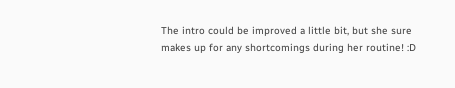The intro could be improved a little bit, but she sure makes up for any shortcomings during her routine! :D